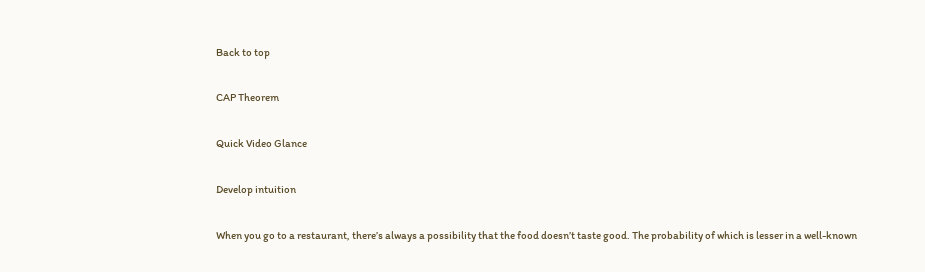Back to top

CAP Theorem

Quick Video Glance

Develop intuition

When you go to a restaurant, there’s always a possibility that the food doesn’t taste good. The probability of which is lesser in a well-known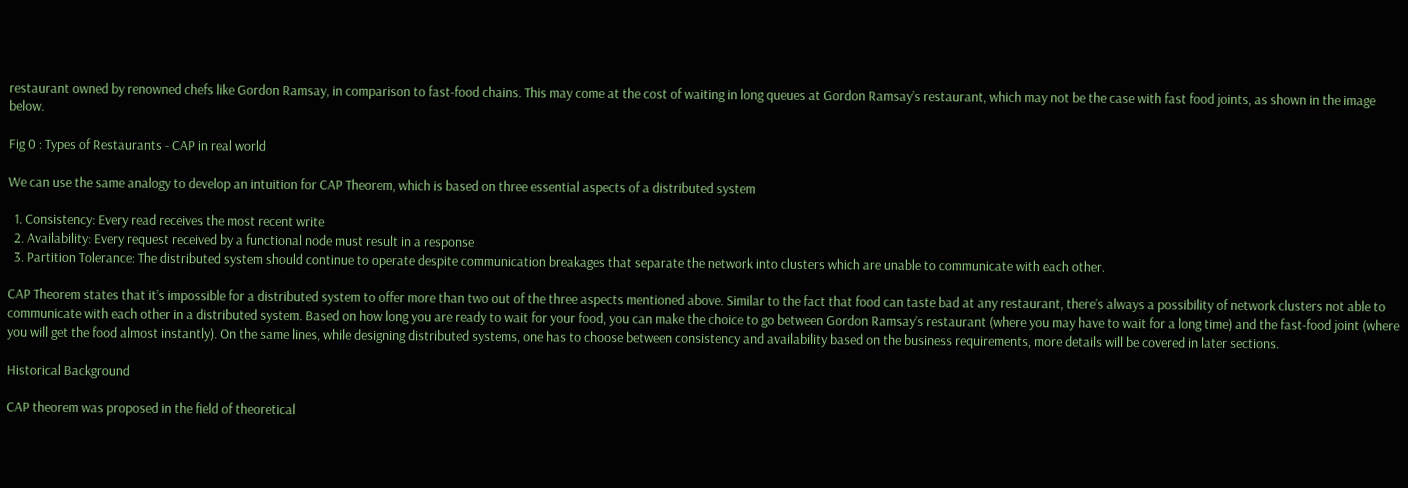restaurant owned by renowned chefs like Gordon Ramsay, in comparison to fast-food chains. This may come at the cost of waiting in long queues at Gordon Ramsay’s restaurant, which may not be the case with fast food joints, as shown in the image below.

Fig 0 : Types of Restaurants - CAP in real world

We can use the same analogy to develop an intuition for CAP Theorem, which is based on three essential aspects of a distributed system

  1. Consistency: Every read receives the most recent write
  2. Availability: Every request received by a functional node must result in a response
  3. Partition Tolerance: The distributed system should continue to operate despite communication breakages that separate the network into clusters which are unable to communicate with each other.

CAP Theorem states that it’s impossible for a distributed system to offer more than two out of the three aspects mentioned above. Similar to the fact that food can taste bad at any restaurant, there’s always a possibility of network clusters not able to communicate with each other in a distributed system. Based on how long you are ready to wait for your food, you can make the choice to go between Gordon Ramsay’s restaurant (where you may have to wait for a long time) and the fast-food joint (where you will get the food almost instantly). On the same lines, while designing distributed systems, one has to choose between consistency and availability based on the business requirements, more details will be covered in later sections.

Historical Background

CAP theorem was proposed in the field of theoretical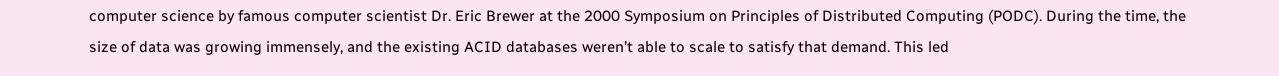computer science by famous computer scientist Dr. Eric Brewer at the 2000 Symposium on Principles of Distributed Computing (PODC). During the time, the size of data was growing immensely, and the existing ACID databases weren’t able to scale to satisfy that demand. This led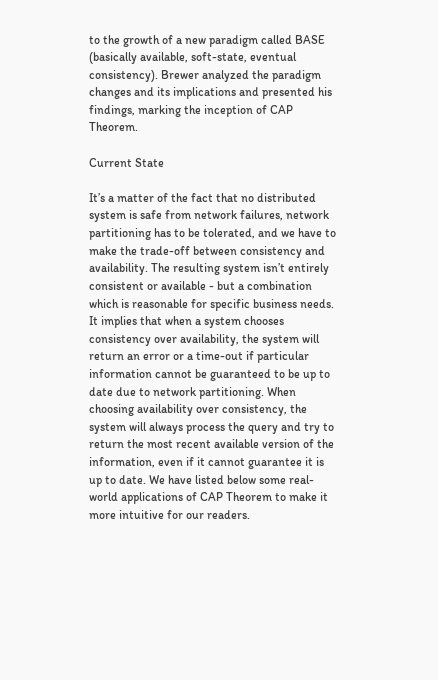to the growth of a new paradigm called BASE (basically available, soft-state, eventual consistency). Brewer analyzed the paradigm changes and its implications and presented his findings, marking the inception of CAP Theorem.

Current State

It’s a matter of the fact that no distributed system is safe from network failures, network partitioning has to be tolerated, and we have to make the trade-off between consistency and availability. The resulting system isn’t entirely consistent or available - but a combination which is reasonable for specific business needs. It implies that when a system chooses consistency over availability, the system will return an error or a time-out if particular information cannot be guaranteed to be up to date due to network partitioning. When choosing availability over consistency, the system will always process the query and try to return the most recent available version of the information, even if it cannot guarantee it is up to date. We have listed below some real-world applications of CAP Theorem to make it more intuitive for our readers.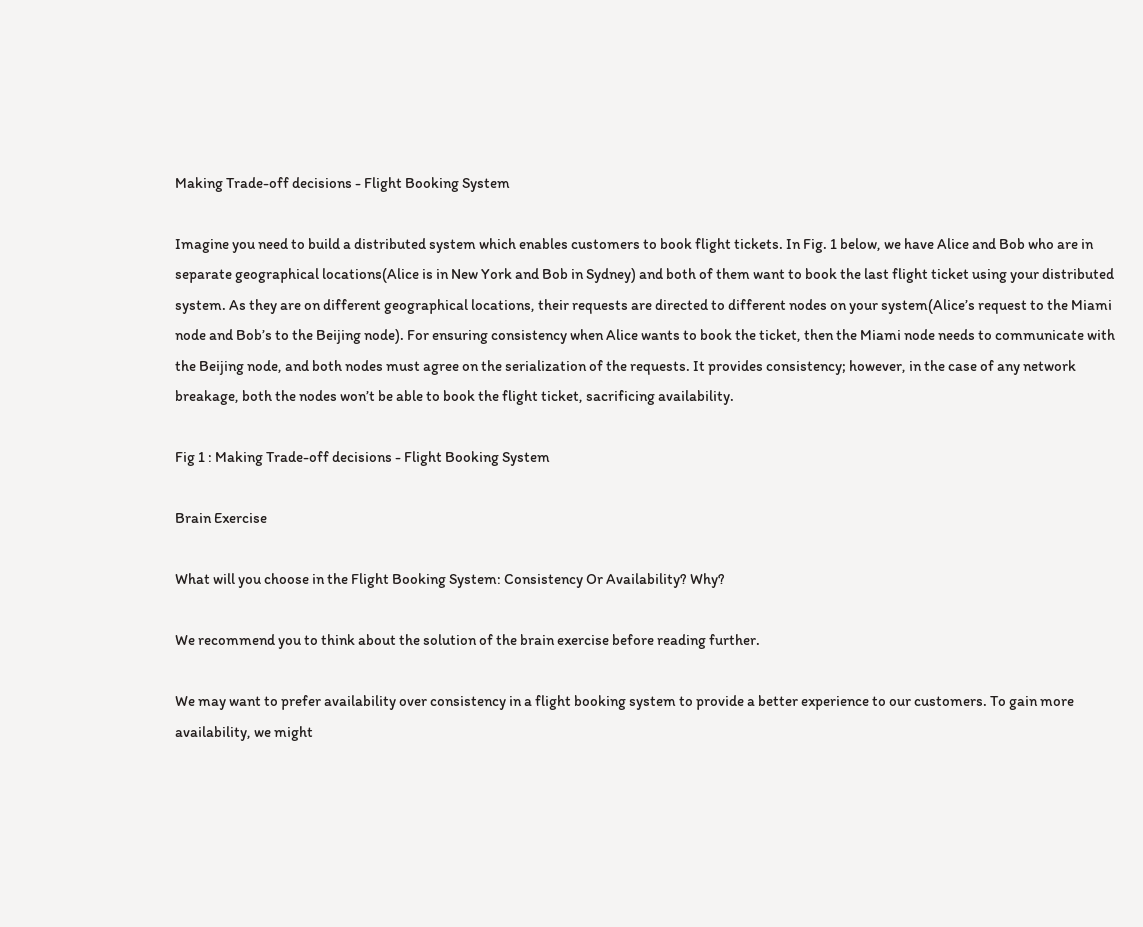Making Trade-off decisions - Flight Booking System

Imagine you need to build a distributed system which enables customers to book flight tickets. In Fig. 1 below, we have Alice and Bob who are in separate geographical locations(Alice is in New York and Bob in Sydney) and both of them want to book the last flight ticket using your distributed system. As they are on different geographical locations, their requests are directed to different nodes on your system(Alice’s request to the Miami node and Bob’s to the Beijing node). For ensuring consistency when Alice wants to book the ticket, then the Miami node needs to communicate with the Beijing node, and both nodes must agree on the serialization of the requests. It provides consistency; however, in the case of any network breakage, both the nodes won’t be able to book the flight ticket, sacrificing availability.

Fig 1 : Making Trade-off decisions - Flight Booking System

Brain Exercise

What will you choose in the Flight Booking System: Consistency Or Availability? Why?

We recommend you to think about the solution of the brain exercise before reading further.

We may want to prefer availability over consistency in a flight booking system to provide a better experience to our customers. To gain more availability, we might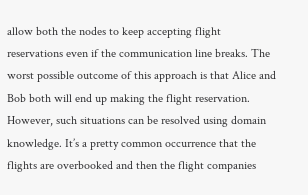allow both the nodes to keep accepting flight reservations even if the communication line breaks. The worst possible outcome of this approach is that Alice and Bob both will end up making the flight reservation. However, such situations can be resolved using domain knowledge. It’s a pretty common occurrence that the flights are overbooked and then the flight companies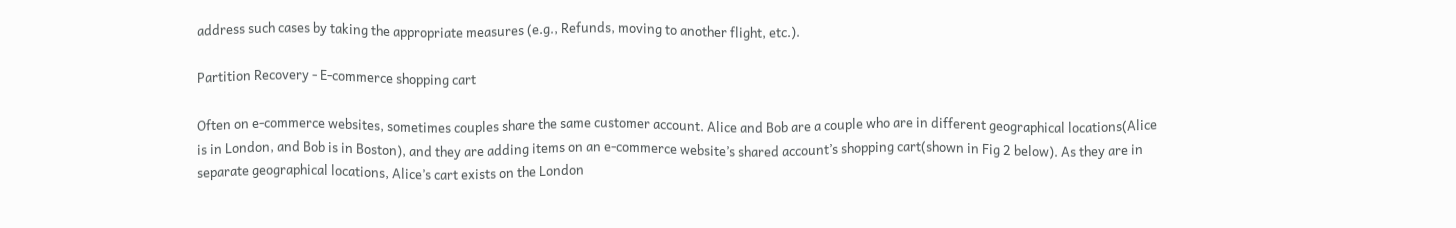address such cases by taking the appropriate measures (e.g., Refunds, moving to another flight, etc.).

Partition Recovery - E-commerce shopping cart

Often on e-commerce websites, sometimes couples share the same customer account. Alice and Bob are a couple who are in different geographical locations(Alice is in London, and Bob is in Boston), and they are adding items on an e-commerce website’s shared account’s shopping cart(shown in Fig 2 below). As they are in separate geographical locations, Alice’s cart exists on the London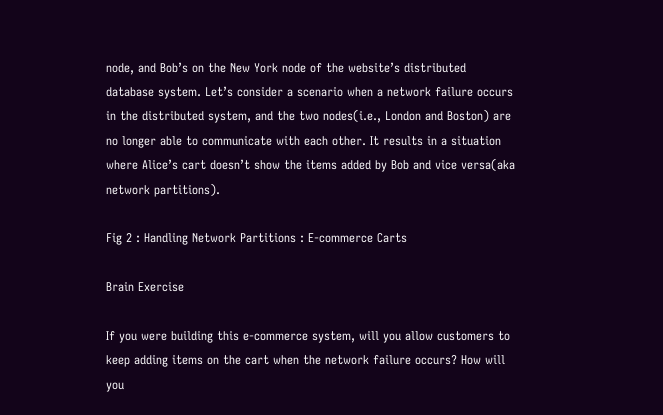node, and Bob’s on the New York node of the website’s distributed database system. Let’s consider a scenario when a network failure occurs in the distributed system, and the two nodes(i.e., London and Boston) are no longer able to communicate with each other. It results in a situation where Alice’s cart doesn’t show the items added by Bob and vice versa(aka network partitions).

Fig 2 : Handling Network Partitions : E-commerce Carts

Brain Exercise

If you were building this e-commerce system, will you allow customers to keep adding items on the cart when the network failure occurs? How will you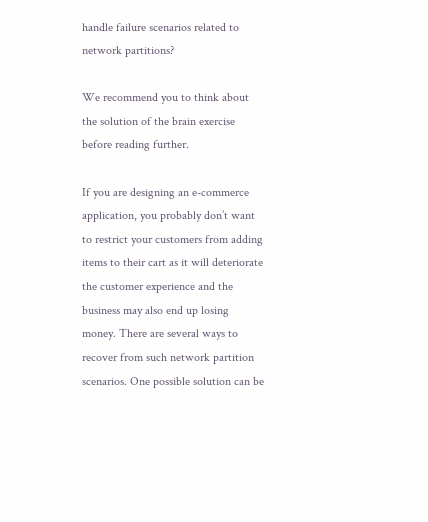handle failure scenarios related to network partitions?

We recommend you to think about the solution of the brain exercise before reading further.

If you are designing an e-commerce application, you probably don’t want to restrict your customers from adding items to their cart as it will deteriorate the customer experience and the business may also end up losing money. There are several ways to recover from such network partition scenarios. One possible solution can be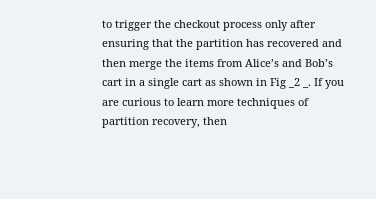to trigger the checkout process only after ensuring that the partition has recovered and then merge the items from Alice’s and Bob’s cart in a single cart as shown in Fig _2 _. If you are curious to learn more techniques of partition recovery, then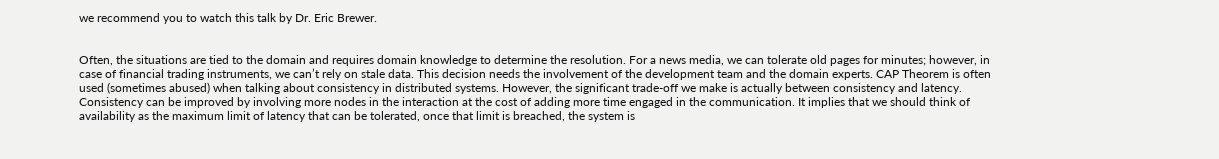we recommend you to watch this talk by Dr. Eric Brewer.


Often, the situations are tied to the domain and requires domain knowledge to determine the resolution. For a news media, we can tolerate old pages for minutes; however, in case of financial trading instruments, we can’t rely on stale data. This decision needs the involvement of the development team and the domain experts. CAP Theorem is often used (sometimes abused) when talking about consistency in distributed systems. However, the significant trade-off we make is actually between consistency and latency. Consistency can be improved by involving more nodes in the interaction at the cost of adding more time engaged in the communication. It implies that we should think of availability as the maximum limit of latency that can be tolerated, once that limit is breached, the system is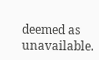deemed as unavailable.